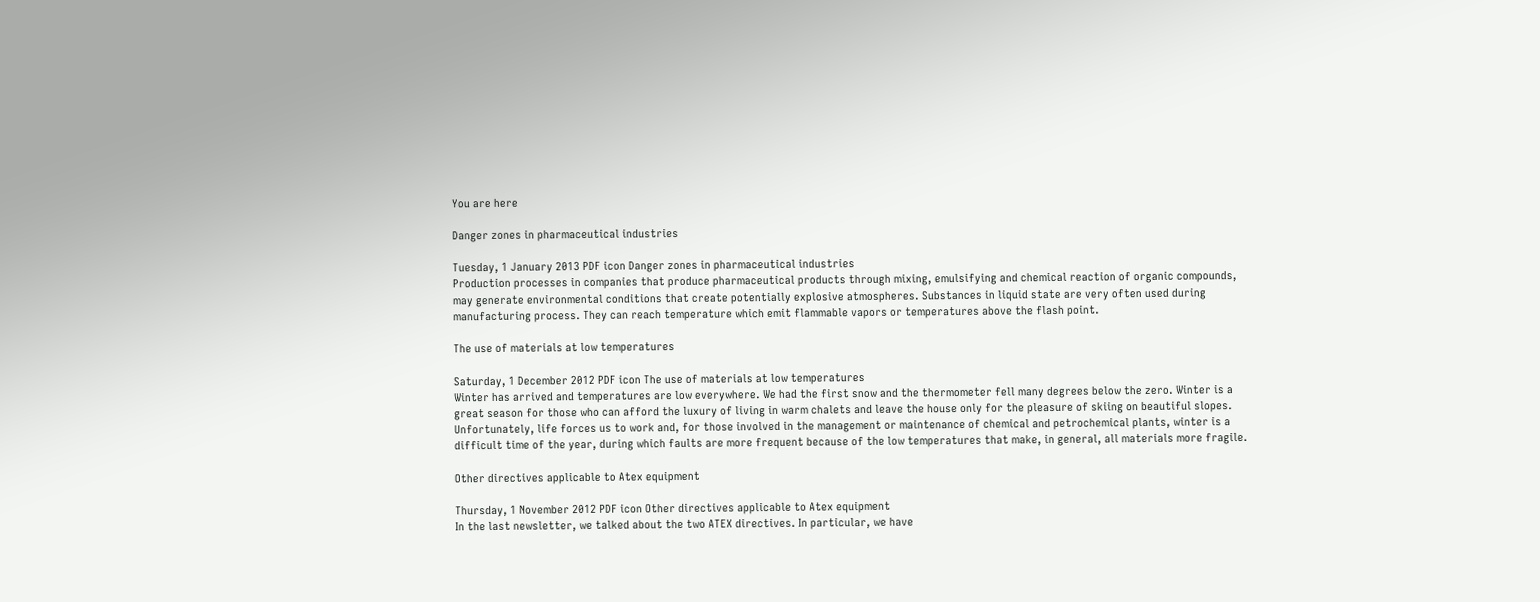You are here

Danger zones in pharmaceutical industries

Tuesday, 1 January 2013 PDF icon Danger zones in pharmaceutical industries
Production processes in companies that produce pharmaceutical products through mixing, emulsifying and chemical reaction of organic compounds, may generate environmental conditions that create potentially explosive atmospheres. Substances in liquid state are very often used during manufacturing process. They can reach temperature which emit flammable vapors or temperatures above the flash point.

The use of materials at low temperatures

Saturday, 1 December 2012 PDF icon The use of materials at low temperatures
Winter has arrived and temperatures are low everywhere. We had the first snow and the thermometer fell many degrees below the zero. Winter is a great season for those who can afford the luxury of living in warm chalets and leave the house only for the pleasure of skiing on beautiful slopes. Unfortunately, life forces us to work and, for those involved in the management or maintenance of chemical and petrochemical plants, winter is a difficult time of the year, during which faults are more frequent because of the low temperatures that make, in general, all materials more fragile.

Other directives applicable to Atex equipment

Thursday, 1 November 2012 PDF icon Other directives applicable to Atex equipment
In the last newsletter, we talked about the two ATEX directives. In particular, we have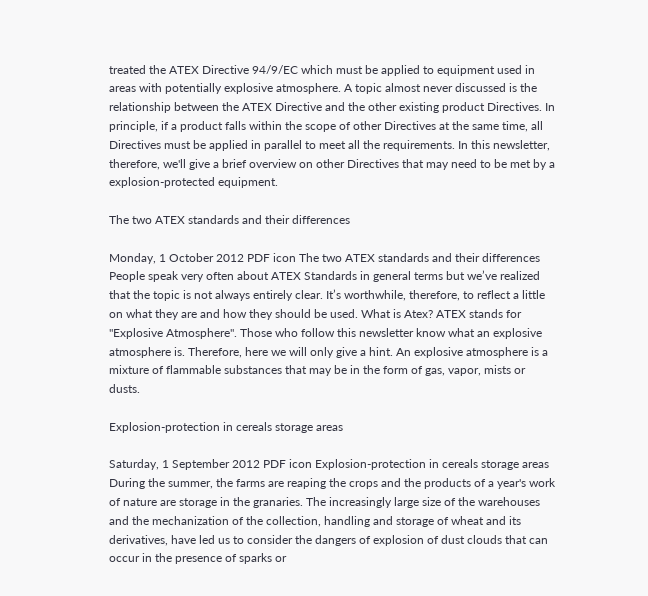treated the ATEX Directive 94/9/EC which must be applied to equipment used in areas with potentially explosive atmosphere. A topic almost never discussed is the relationship between the ATEX Directive and the other existing product Directives. In principle, if a product falls within the scope of other Directives at the same time, all Directives must be applied in parallel to meet all the requirements. In this newsletter, therefore, we'll give a brief overview on other Directives that may need to be met by a explosion-protected equipment.

The two ATEX standards and their differences

Monday, 1 October 2012 PDF icon The two ATEX standards and their differences
People speak very often about ATEX Standards in general terms but we’ve realized that the topic is not always entirely clear. It’s worthwhile, therefore, to reflect a little on what they are and how they should be used. What is Atex? ATEX stands for "Explosive Atmosphere". Those who follow this newsletter know what an explosive atmosphere is. Therefore, here we will only give a hint. An explosive atmosphere is a mixture of flammable substances that may be in the form of gas, vapor, mists or dusts.

Explosion-protection in cereals storage areas

Saturday, 1 September 2012 PDF icon Explosion-protection in cereals storage areas
During the summer, the farms are reaping the crops and the products of a year's work of nature are storage in the granaries. The increasingly large size of the warehouses and the mechanization of the collection, handling and storage of wheat and its derivatives, have led us to consider the dangers of explosion of dust clouds that can occur in the presence of sparks or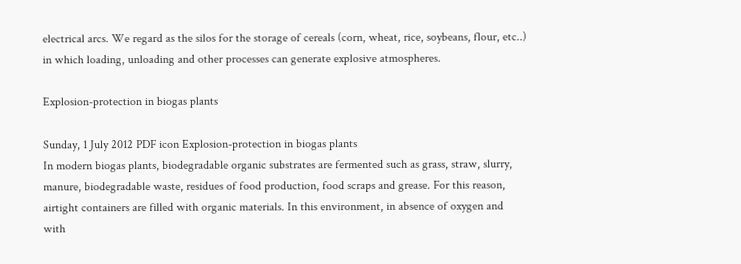electrical arcs. We regard as the silos for the storage of cereals (corn, wheat, rice, soybeans, flour, etc..) in which loading, unloading and other processes can generate explosive atmospheres.

Explosion-protection in biogas plants

Sunday, 1 July 2012 PDF icon Explosion-protection in biogas plants
In modern biogas plants, biodegradable organic substrates are fermented such as grass, straw, slurry, manure, biodegradable waste, residues of food production, food scraps and grease. For this reason, airtight containers are filled with organic materials. In this environment, in absence of oxygen and with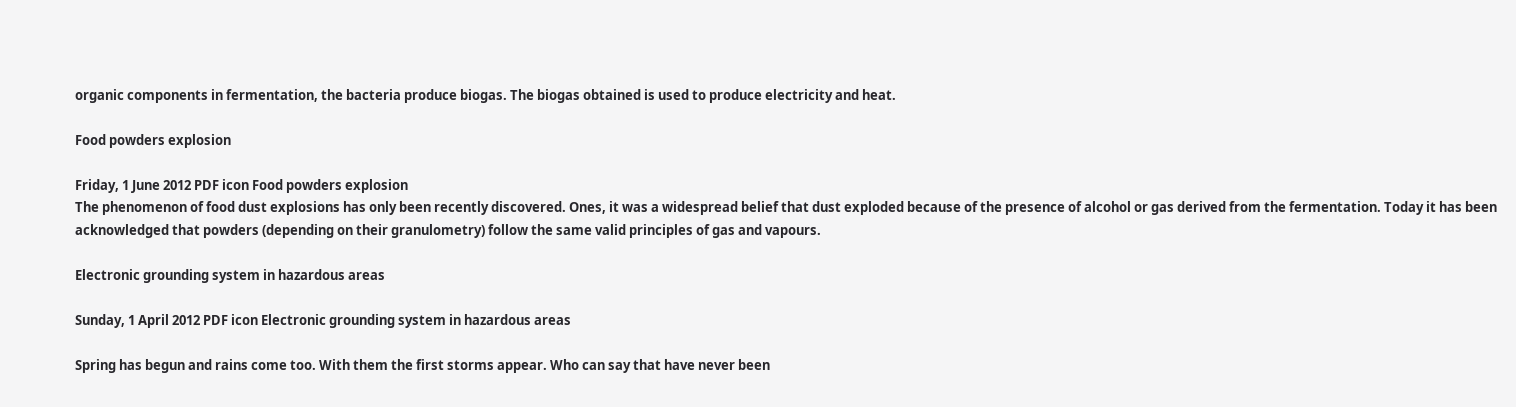organic components in fermentation, the bacteria produce biogas. The biogas obtained is used to produce electricity and heat.

Food powders explosion

Friday, 1 June 2012 PDF icon Food powders explosion
The phenomenon of food dust explosions has only been recently discovered. Ones, it was a widespread belief that dust exploded because of the presence of alcohol or gas derived from the fermentation. Today it has been acknowledged that powders (depending on their granulometry) follow the same valid principles of gas and vapours.

Electronic grounding system in hazardous areas

Sunday, 1 April 2012 PDF icon Electronic grounding system in hazardous areas

Spring has begun and rains come too. With them the first storms appear. Who can say that have never been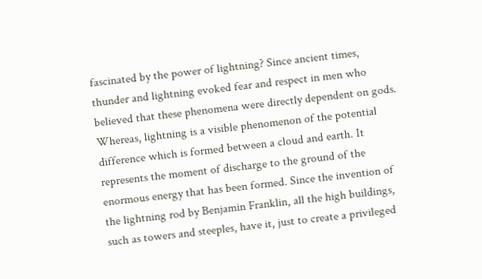fascinated by the power of lightning? Since ancient times, thunder and lightning evoked fear and respect in men who believed that these phenomena were directly dependent on gods. Whereas, lightning is a visible phenomenon of the potential difference which is formed between a cloud and earth. It represents the moment of discharge to the ground of the enormous energy that has been formed. Since the invention of the lightning rod by Benjamin Franklin, all the high buildings, such as towers and steeples, have it, just to create a privileged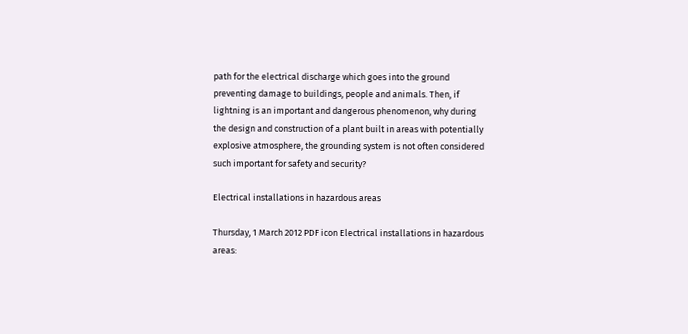path for the electrical discharge which goes into the ground preventing damage to buildings, people and animals. Then, if lightning is an important and dangerous phenomenon, why during the design and construction of a plant built in areas with potentially explosive atmosphere, the grounding system is not often considered such important for safety and security?

Electrical installations in hazardous areas

Thursday, 1 March 2012 PDF icon Electrical installations in hazardous areas: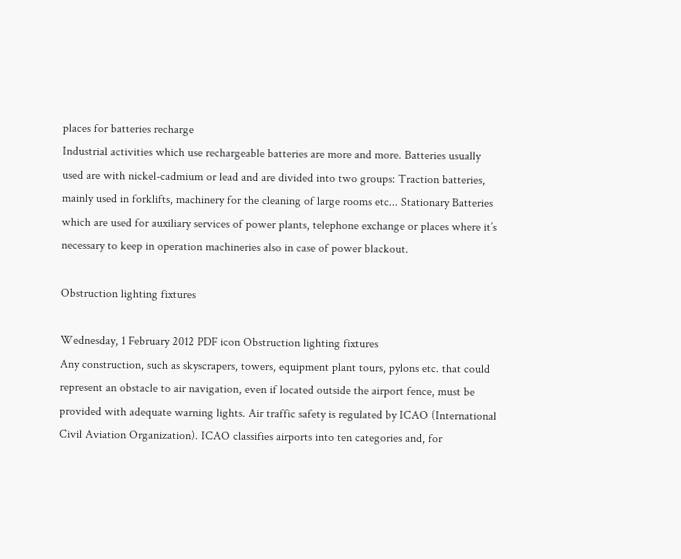places for batteries recharge
Industrial activities which use rechargeable batteries are more and more. Batteries usually used are with nickel-cadmium or lead and are divided into two groups: Traction batteries, mainly used in forklifts, machinery for the cleaning of large rooms etc... Stationary Batteries which are used for auxiliary services of power plants, telephone exchange or places where it’s necessary to keep in operation machineries also in case of power blackout.

Obstruction lighting fixtures

Wednesday, 1 February 2012 PDF icon Obstruction lighting fixtures
Any construction, such as skyscrapers, towers, equipment plant tours, pylons etc. that could represent an obstacle to air navigation, even if located outside the airport fence, must be provided with adequate warning lights. Air traffic safety is regulated by ICAO (International Civil Aviation Organization). ICAO classifies airports into ten categories and, for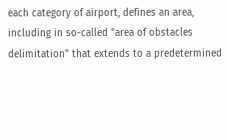each category of airport, defines an area, including in so-called "area of obstacles delimitation" that extends to a predetermined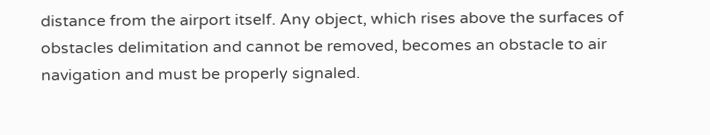distance from the airport itself. Any object, which rises above the surfaces of obstacles delimitation and cannot be removed, becomes an obstacle to air navigation and must be properly signaled.